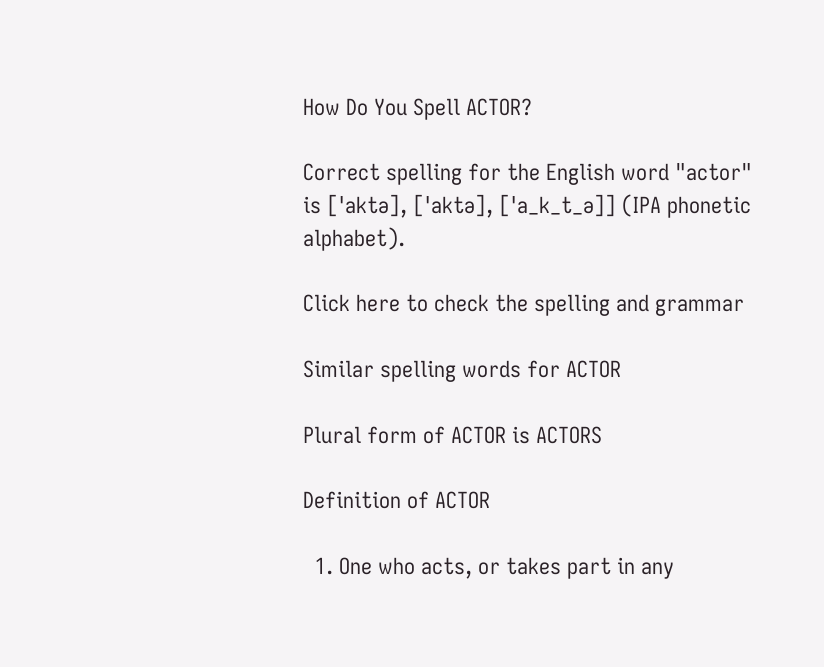How Do You Spell ACTOR?

Correct spelling for the English word "actor" is [ˈaktə], [ˈaktə], [ˈa_k_t_ə]] (IPA phonetic alphabet).

Click here to check the spelling and grammar

Similar spelling words for ACTOR

Plural form of ACTOR is ACTORS

Definition of ACTOR

  1. One who acts, or takes part in any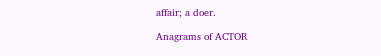affair; a doer.

Anagrams of ACTOR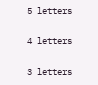5 letters

4 letters

3 letters